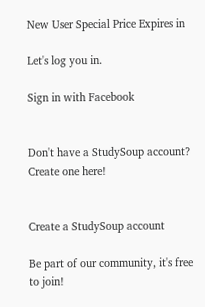New User Special Price Expires in

Let's log you in.

Sign in with Facebook


Don't have a StudySoup account? Create one here!


Create a StudySoup account

Be part of our community, it's free to join!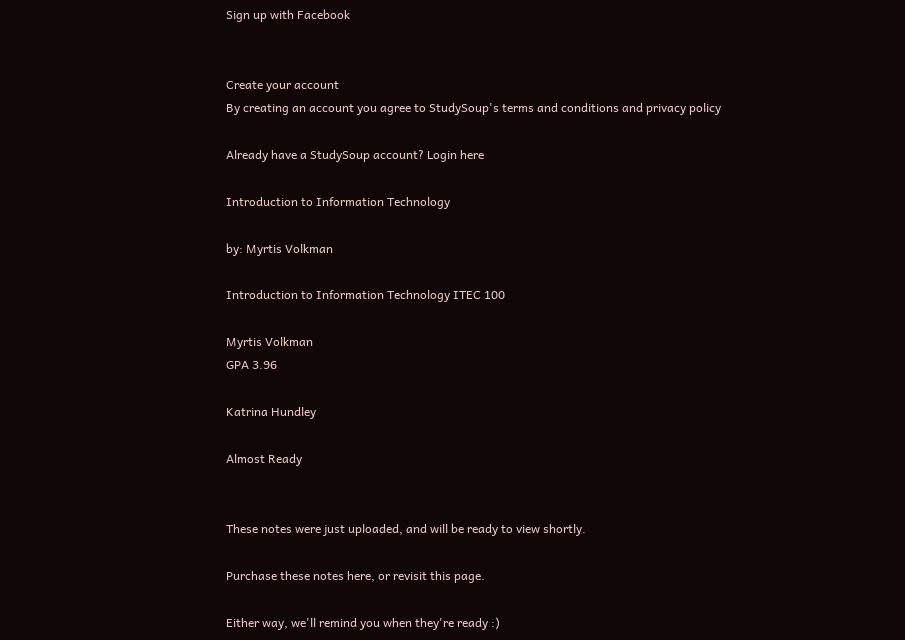Sign up with Facebook


Create your account
By creating an account you agree to StudySoup's terms and conditions and privacy policy

Already have a StudySoup account? Login here

Introduction to Information Technology

by: Myrtis Volkman

Introduction to Information Technology ITEC 100

Myrtis Volkman
GPA 3.96

Katrina Hundley

Almost Ready


These notes were just uploaded, and will be ready to view shortly.

Purchase these notes here, or revisit this page.

Either way, we'll remind you when they're ready :)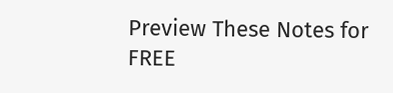Preview These Notes for FREE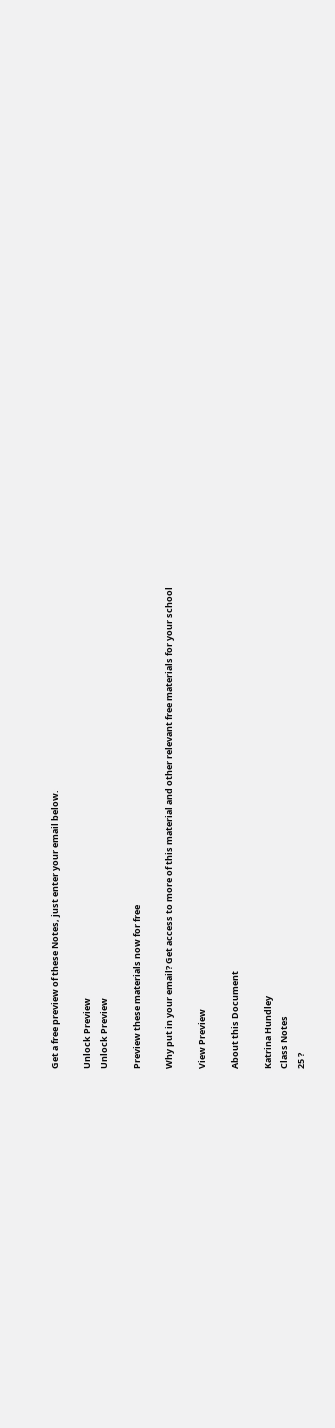Get a free preview of these Notes, just enter your email below.

Unlock Preview
Unlock Preview

Preview these materials now for free

Why put in your email? Get access to more of this material and other relevant free materials for your school

View Preview

About this Document

Katrina Hundley
Class Notes
25 ?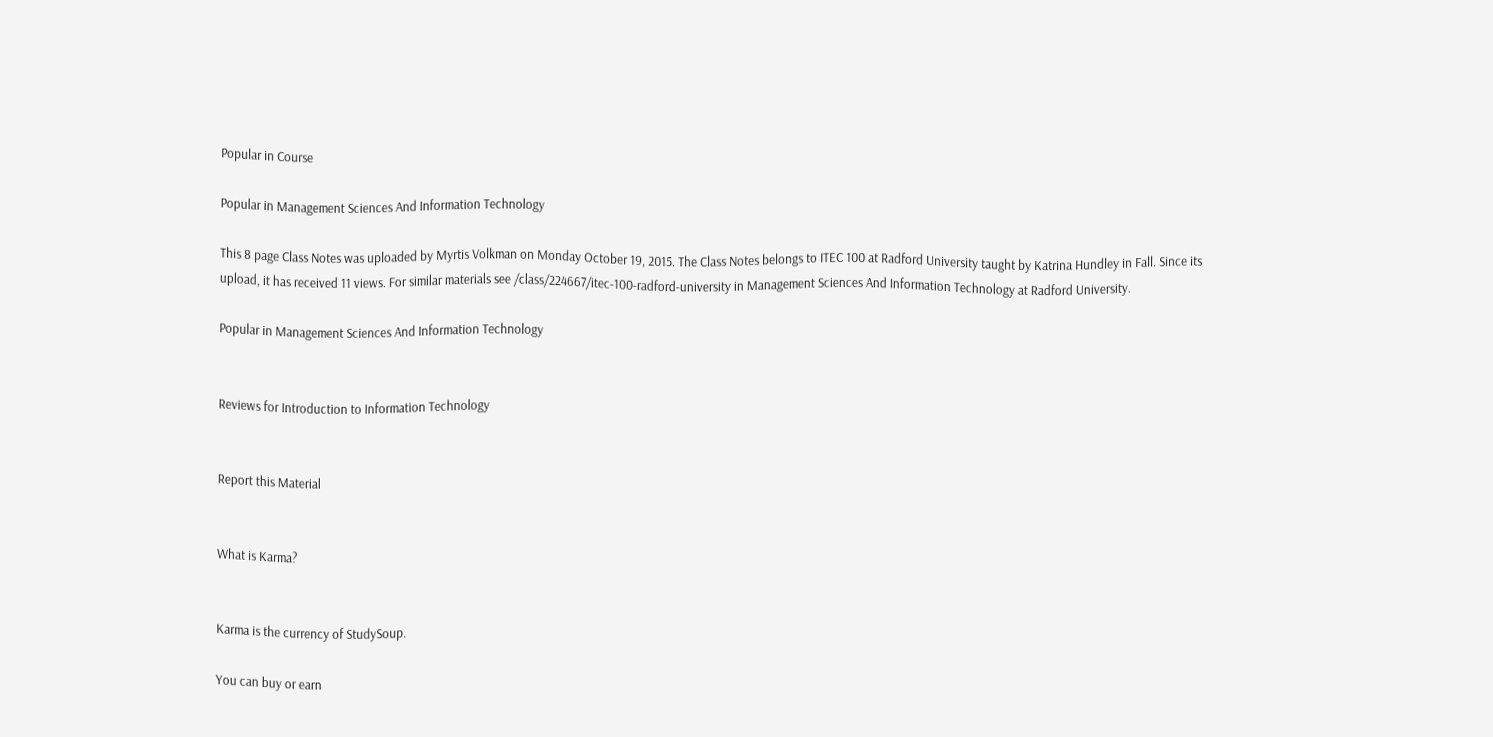Popular in Course

Popular in Management Sciences And Information Technology

This 8 page Class Notes was uploaded by Myrtis Volkman on Monday October 19, 2015. The Class Notes belongs to ITEC 100 at Radford University taught by Katrina Hundley in Fall. Since its upload, it has received 11 views. For similar materials see /class/224667/itec-100-radford-university in Management Sciences And Information Technology at Radford University.

Popular in Management Sciences And Information Technology


Reviews for Introduction to Information Technology


Report this Material


What is Karma?


Karma is the currency of StudySoup.

You can buy or earn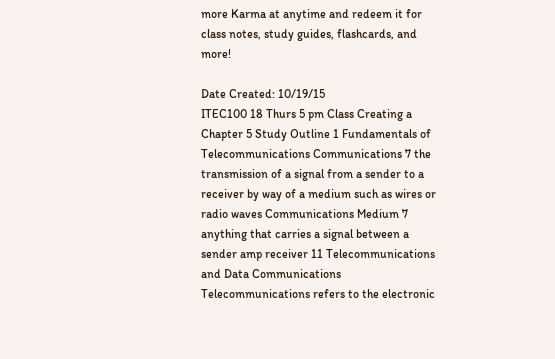more Karma at anytime and redeem it for class notes, study guides, flashcards, and more!

Date Created: 10/19/15
ITEC100 18 Thurs 5 pm Class Creating a Chapter 5 Study Outline 1 Fundamentals of Telecommunications Communications 7 the transmission of a signal from a sender to a receiver by way of a medium such as wires or radio waves Communications Medium 7 anything that carries a signal between a sender amp receiver 11 Telecommunications and Data Communications Telecommunications refers to the electronic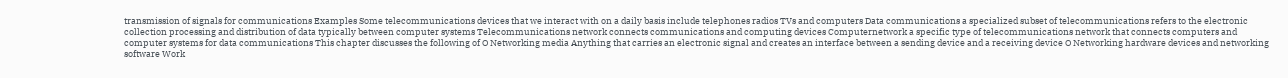transmission of signals for communications Examples Some telecommunications devices that we interact with on a daily basis include telephones radios TVs and computers Data communications a specialized subset of telecommunications refers to the electronic collection processing and distribution of data typically between computer systems Telecommunications network connects communications and computing devices Computernetwork a specific type of telecommunications network that connects computers and computer systems for data communications This chapter discusses the following of O Networking media Anything that carries an electronic signal and creates an interface between a sending device and a receiving device O Networking hardware devices and networking software Work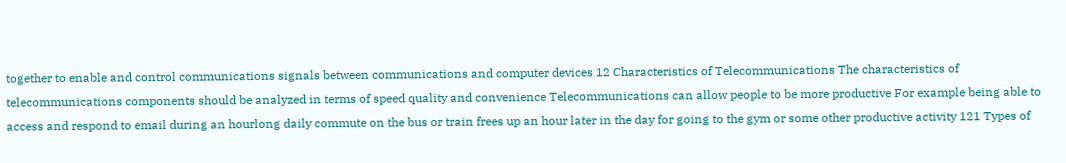together to enable and control communications signals between communications and computer devices 12 Characteristics of Telecommunications The characteristics of telecommunications components should be analyzed in terms of speed quality and convenience Telecommunications can allow people to be more productive For example being able to access and respond to email during an hourlong daily commute on the bus or train frees up an hour later in the day for going to the gym or some other productive activity 121 Types of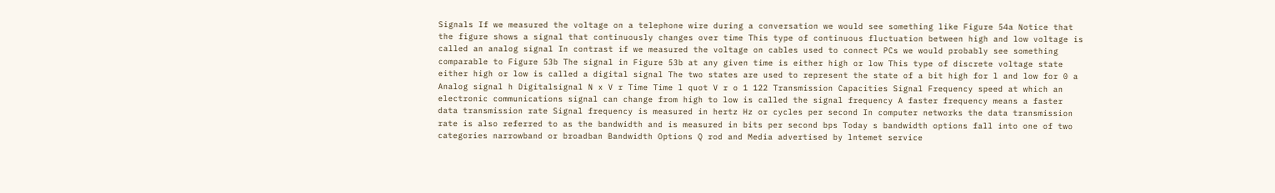Signals If we measured the voltage on a telephone wire during a conversation we would see something like Figure 54a Notice that the figure shows a signal that continuously changes over time This type of continuous fluctuation between high and low voltage is called an analog signal In contrast if we measured the voltage on cables used to connect PCs we would probably see something comparable to Figure 53b The signal in Figure 53b at any given time is either high or low This type of discrete voltage state either high or low is called a digital signal The two states are used to represent the state of a bit high for l and low for 0 a Analog signal h Digitalsignal N x V r Time Time l quot V r o 1 122 Transmission Capacities Signal Frequency speed at which an electronic communications signal can change from high to low is called the signal frequency A faster frequency means a faster data transmission rate Signal frequency is measured in hertz Hz or cycles per second In computer networks the data transmission rate is also referred to as the bandwidth and is measured in bits per second bps Today s bandwidth options fall into one of two categories narrowband or broadban Bandwidth Options Q rod and Media advertised by lntemet service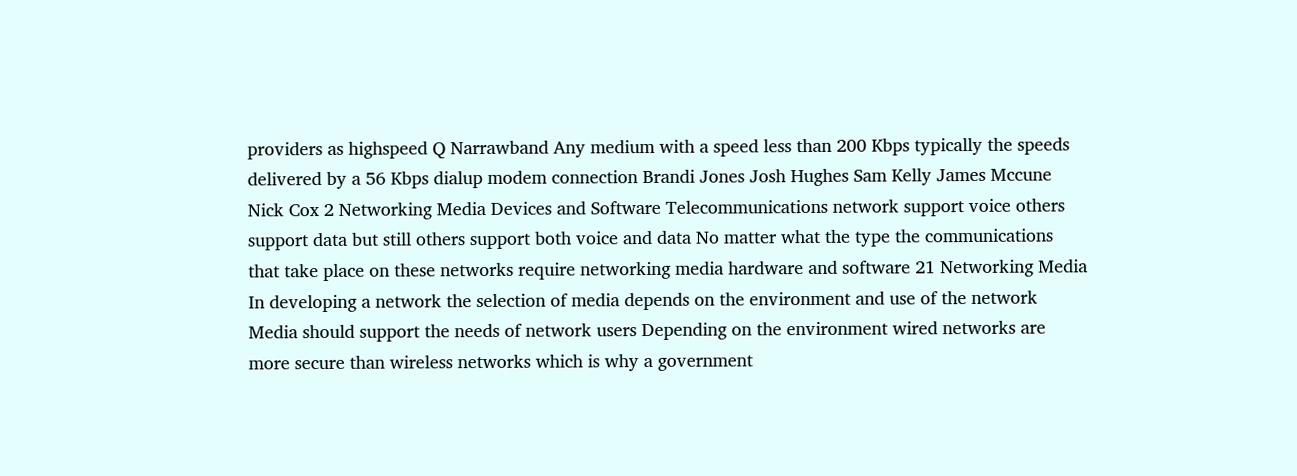providers as highspeed Q Narrawband Any medium with a speed less than 200 Kbps typically the speeds delivered by a 56 Kbps dialup modem connection Brandi Jones Josh Hughes Sam Kelly James Mccune Nick Cox 2 Networking Media Devices and Software Telecommunications network support voice others support data but still others support both voice and data No matter what the type the communications that take place on these networks require networking media hardware and software 21 Networking Media In developing a network the selection of media depends on the environment and use of the network Media should support the needs of network users Depending on the environment wired networks are more secure than wireless networks which is why a government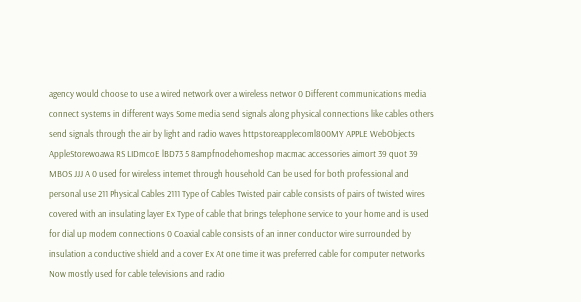agency would choose to use a wired network over a wireless networ 0 Different communications media connect systems in different ways Some media send signals along physical connections like cables others send signals through the air by light and radio waves httpstoreapplecoml800MY APPLE WebObjects AppleStorewoawa RS LIDmcoE lBD73 5 8ampfnodehomeshop macmac accessories aimort 39 quot 39 MBOS JJJ A 0 used for wireless intemet through household Can be used for both professional and personal use 211 Physical Cables 2111 Type of Cables Twisted pair cable consists of pairs of twisted wires covered with an insulating layer Ex Type of cable that brings telephone service to your home and is used for dial up modem connections 0 Coaxial cable consists of an inner conductor wire surrounded by insulation a conductive shield and a cover Ex At one time it was preferred cable for computer networks Now mostly used for cable televisions and radio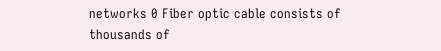networks 0 Fiber optic cable consists of thousands of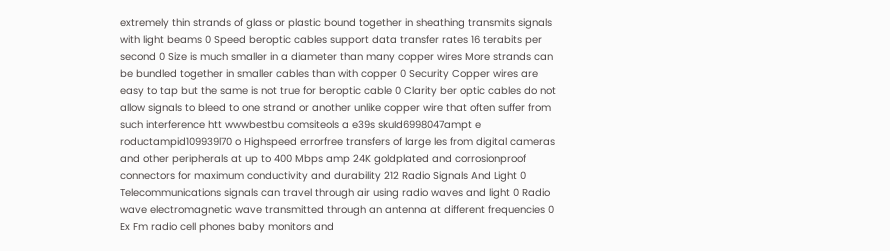extremely thin strands of glass or plastic bound together in sheathing transmits signals with light beams 0 Speed beroptic cables support data transfer rates 16 terabits per second 0 Size is much smaller in a diameter than many copper wires More strands can be bundled together in smaller cables than with copper 0 Security Copper wires are easy to tap but the same is not true for beroptic cable 0 Clarity ber optic cables do not allow signals to bleed to one strand or another unlike copper wire that often suffer from such interference htt wwwbestbu comsiteols a e39s skuId6998047ampt e roductampid109939l70 o Highspeed errorfree transfers of large les from digital cameras and other peripherals at up to 400 Mbps amp 24K goldplated and corrosionproof connectors for maximum conductivity and durability 212 Radio Signals And Light 0 Telecommunications signals can travel through air using radio waves and light 0 Radio wave electromagnetic wave transmitted through an antenna at different frequencies 0 Ex Fm radio cell phones baby monitors and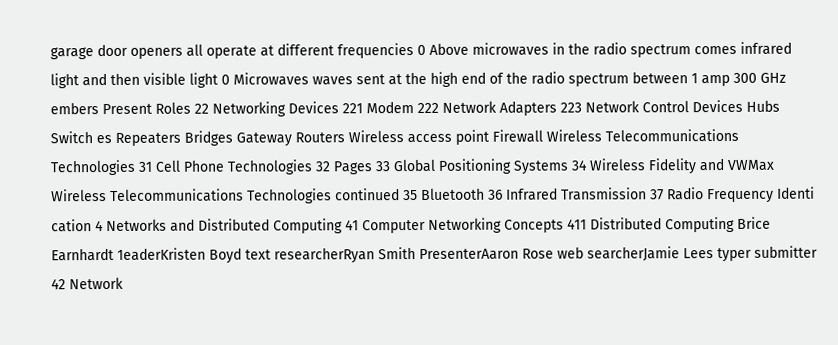garage door openers all operate at different frequencies 0 Above microwaves in the radio spectrum comes infrared light and then visible light 0 Microwaves waves sent at the high end of the radio spectrum between 1 amp 300 GHz embers Present Roles 22 Networking Devices 221 Modem 222 Network Adapters 223 Network Control Devices Hubs Switch es Repeaters Bridges Gateway Routers Wireless access point Firewall Wireless Telecommunications Technologies 31 Cell Phone Technologies 32 Pages 33 Global Positioning Systems 34 Wireless Fidelity and VWMax Wireless Telecommunications Technologies continued 35 Bluetooth 36 Infrared Transmission 37 Radio Frequency Identi cation 4 Networks and Distributed Computing 41 Computer Networking Concepts 411 Distributed Computing Brice Earnhardt 1eaderKristen Boyd text researcherRyan Smith PresenterAaron Rose web searcherJamie Lees typer submitter 42 Network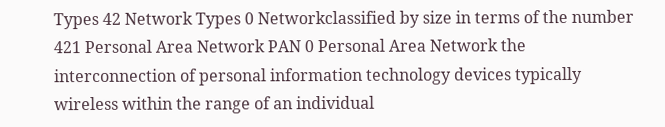Types 42 Network Types 0 Networkclassified by size in terms of the number 421 Personal Area Network PAN 0 Personal Area Network the interconnection of personal information technology devices typically wireless within the range of an individual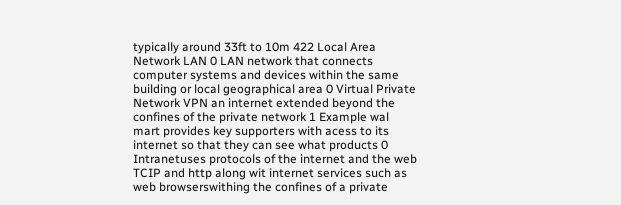typically around 33ft to 10m 422 Local Area Network LAN 0 LAN network that connects computer systems and devices within the same building or local geographical area 0 Virtual Private Network VPN an internet extended beyond the confines of the private network 1 Example wal mart provides key supporters with acess to its internet so that they can see what products 0 Intranetuses protocols of the internet and the web TCIP and http along wit internet services such as web browserswithing the confines of a private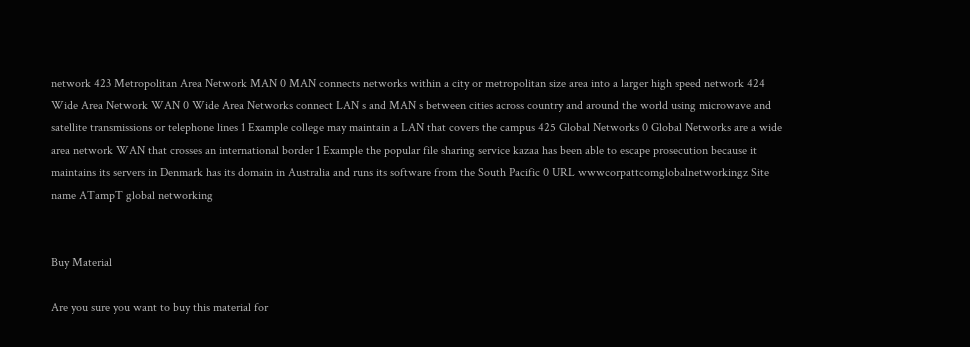network 423 Metropolitan Area Network MAN 0 MAN connects networks within a city or metropolitan size area into a larger high speed network 424 Wide Area Network WAN 0 Wide Area Networks connect LAN s and MAN s between cities across country and around the world using microwave and satellite transmissions or telephone lines 1 Example college may maintain a LAN that covers the campus 425 Global Networks 0 Global Networks are a wide area network WAN that crosses an international border 1 Example the popular file sharing service kazaa has been able to escape prosecution because it maintains its servers in Denmark has its domain in Australia and runs its software from the South Pacific 0 URL wwwcorpattcomglobalnetworkingz Site name ATampT global networking


Buy Material

Are you sure you want to buy this material for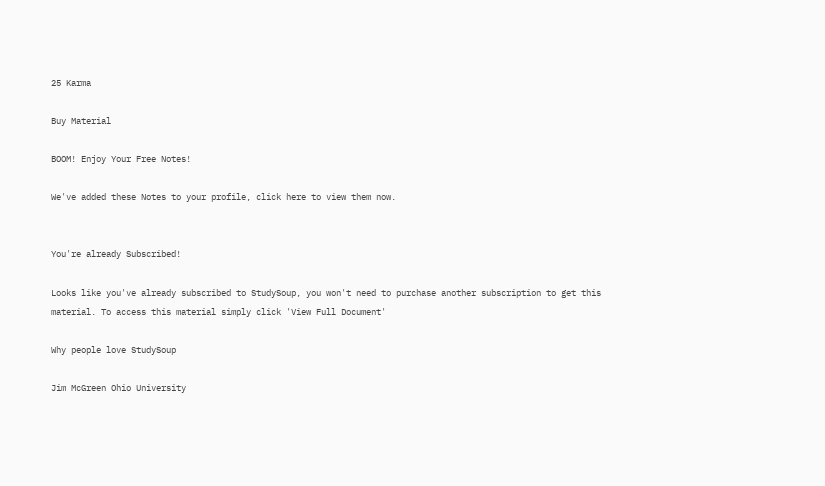25 Karma

Buy Material

BOOM! Enjoy Your Free Notes!

We've added these Notes to your profile, click here to view them now.


You're already Subscribed!

Looks like you've already subscribed to StudySoup, you won't need to purchase another subscription to get this material. To access this material simply click 'View Full Document'

Why people love StudySoup

Jim McGreen Ohio University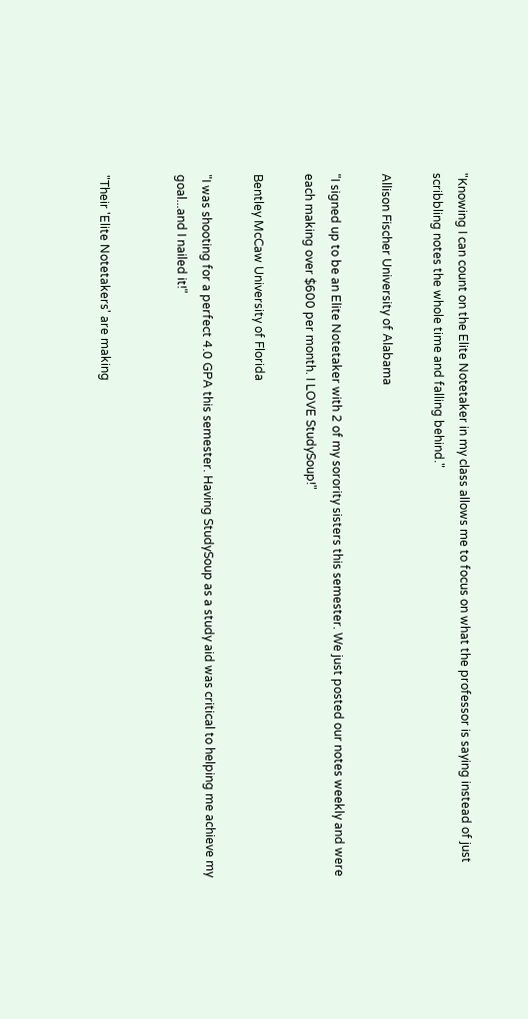"Knowing I can count on the Elite Notetaker in my class allows me to focus on what the professor is saying instead of just scribbling notes the whole time and falling behind."

Allison Fischer University of Alabama

"I signed up to be an Elite Notetaker with 2 of my sorority sisters this semester. We just posted our notes weekly and were each making over $600 per month. I LOVE StudySoup!"

Bentley McCaw University of Florida

"I was shooting for a perfect 4.0 GPA this semester. Having StudySoup as a study aid was critical to helping me achieve my goal...and I nailed it!"


"Their 'Elite Notetakers' are making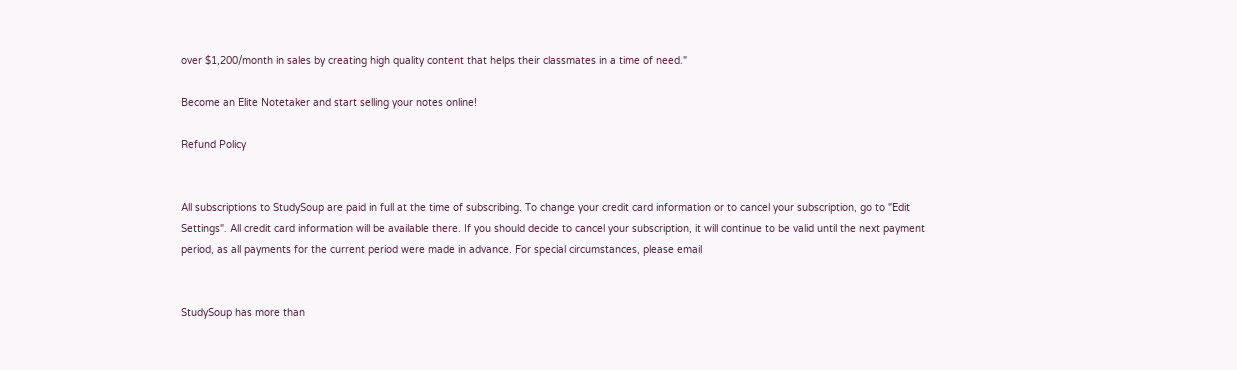over $1,200/month in sales by creating high quality content that helps their classmates in a time of need."

Become an Elite Notetaker and start selling your notes online!

Refund Policy


All subscriptions to StudySoup are paid in full at the time of subscribing. To change your credit card information or to cancel your subscription, go to "Edit Settings". All credit card information will be available there. If you should decide to cancel your subscription, it will continue to be valid until the next payment period, as all payments for the current period were made in advance. For special circumstances, please email


StudySoup has more than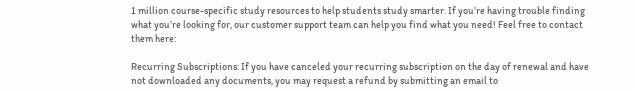1 million course-specific study resources to help students study smarter. If you’re having trouble finding what you’re looking for, our customer support team can help you find what you need! Feel free to contact them here:

Recurring Subscriptions: If you have canceled your recurring subscription on the day of renewal and have not downloaded any documents, you may request a refund by submitting an email to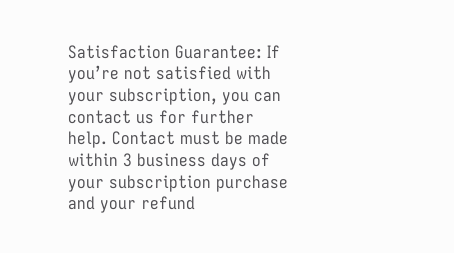Satisfaction Guarantee: If you’re not satisfied with your subscription, you can contact us for further help. Contact must be made within 3 business days of your subscription purchase and your refund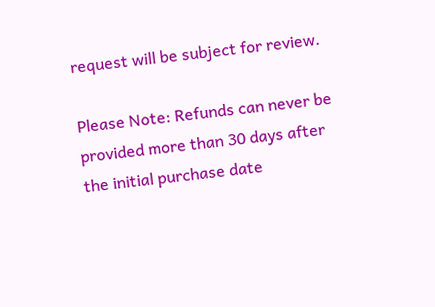request will be subject for review.

Please Note: Refunds can never be provided more than 30 days after the initial purchase date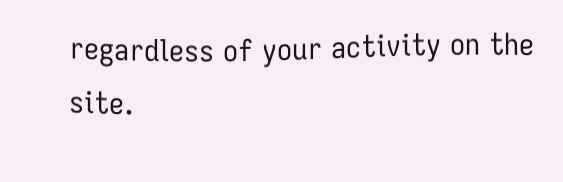regardless of your activity on the site.